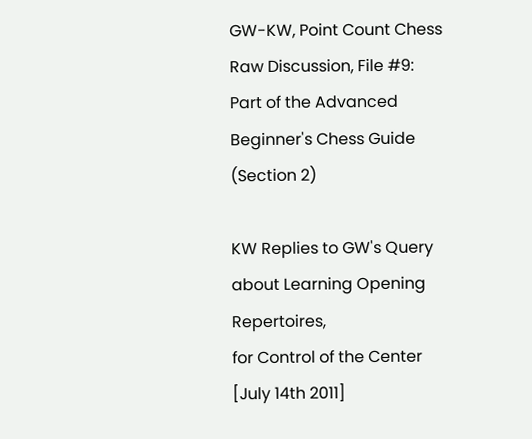GW-KW, Point Count Chess Raw Discussion, File #9:
Part of the Advanced Beginner's Chess Guide (Section 2)

KW Replies to GW's Query about Learning Opening Repertoires,
for Control of the Center
[July 14th 2011]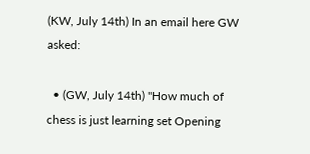(KW, July 14th) In an email here GW asked:

  • (GW, July 14th) "How much of chess is just learning set Opening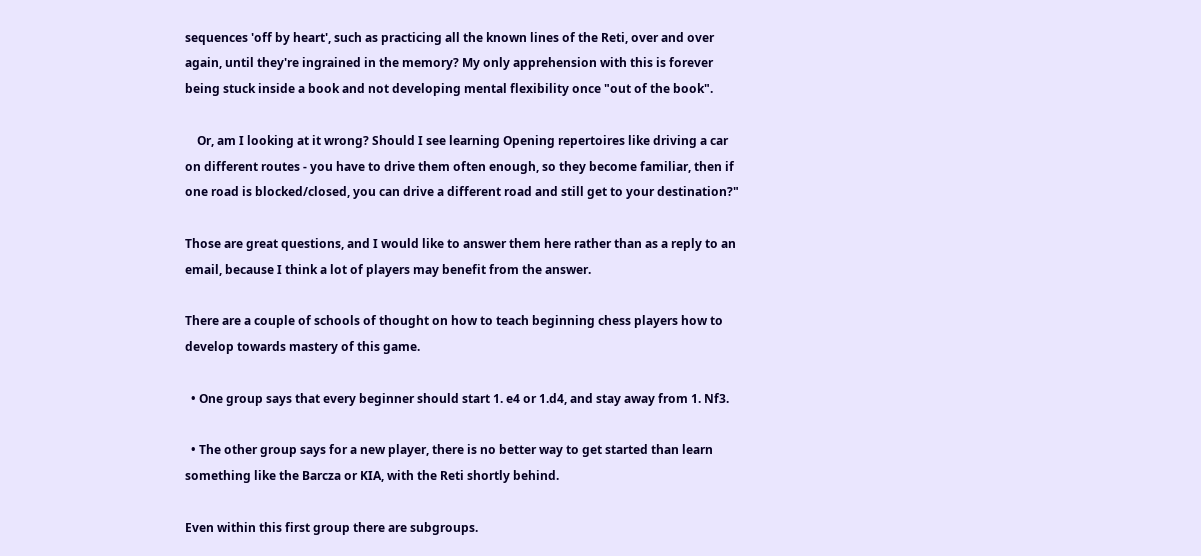sequences 'off by heart', such as practicing all the known lines of the Reti, over and over again, until they're ingrained in the memory? My only apprehension with this is forever being stuck inside a book and not developing mental flexibility once "out of the book".

    Or, am I looking at it wrong? Should I see learning Opening repertoires like driving a car on different routes - you have to drive them often enough, so they become familiar, then if one road is blocked/closed, you can drive a different road and still get to your destination?"

Those are great questions, and I would like to answer them here rather than as a reply to an email, because I think a lot of players may benefit from the answer.

There are a couple of schools of thought on how to teach beginning chess players how to develop towards mastery of this game.

  • One group says that every beginner should start 1. e4 or 1.d4, and stay away from 1. Nf3.

  • The other group says for a new player, there is no better way to get started than learn something like the Barcza or KIA, with the Reti shortly behind.

Even within this first group there are subgroups.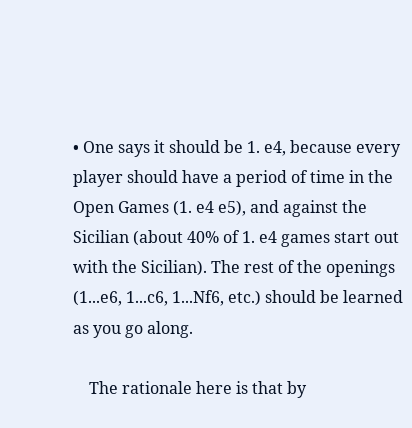• One says it should be 1. e4, because every player should have a period of time in the Open Games (1. e4 e5), and against the Sicilian (about 40% of 1. e4 games start out with the Sicilian). The rest of the openings (1...e6, 1...c6, 1...Nf6, etc.) should be learned as you go along.

    The rationale here is that by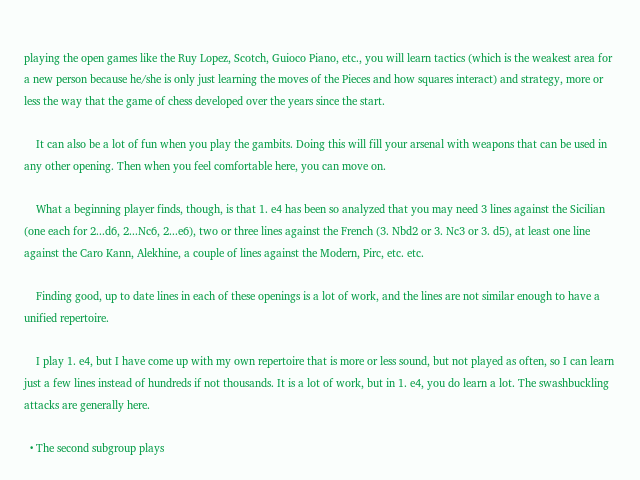playing the open games like the Ruy Lopez, Scotch, Guioco Piano, etc., you will learn tactics (which is the weakest area for a new person because he/she is only just learning the moves of the Pieces and how squares interact) and strategy, more or less the way that the game of chess developed over the years since the start.

    It can also be a lot of fun when you play the gambits. Doing this will fill your arsenal with weapons that can be used in any other opening. Then when you feel comfortable here, you can move on.

    What a beginning player finds, though, is that 1. e4 has been so analyzed that you may need 3 lines against the Sicilian (one each for 2...d6, 2...Nc6, 2...e6), two or three lines against the French (3. Nbd2 or 3. Nc3 or 3. d5), at least one line against the Caro Kann, Alekhine, a couple of lines against the Modern, Pirc, etc. etc.

    Finding good, up to date lines in each of these openings is a lot of work, and the lines are not similar enough to have a unified repertoire.

    I play 1. e4, but I have come up with my own repertoire that is more or less sound, but not played as often, so I can learn just a few lines instead of hundreds if not thousands. It is a lot of work, but in 1. e4, you do learn a lot. The swashbuckling attacks are generally here.

  • The second subgroup plays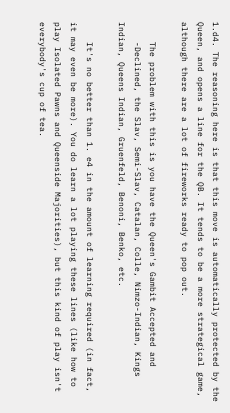1.d4. The reasoning here is that this move is automatically protected by the Queen, and opens a line for the QB. It tends to be a more strategical game, although there are a lot of fireworks ready to pop out.

    The problem with this is you have the Queen's Gambit Accepted and
    -Declined, the Slav, Semi-Slav, Catalan, Colle, Nimzo-Indian, Kings Indian, Queens Indian, Gruenfeld, Benoni, Benko, etc.

    It's no better than 1. e4 in the amount of learning required (in fact, it may even be more). You do learn a lot playing these lines (like how to play Isolated Pawns and Queenside Majorities), but this kind of play isn't everybody's cup of tea.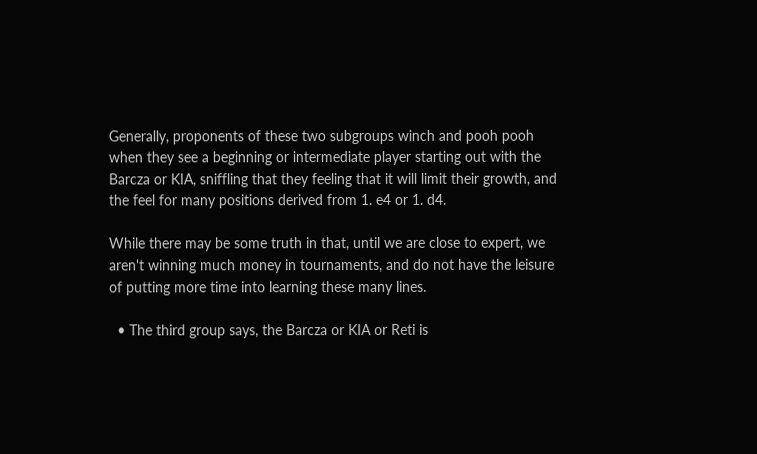Generally, proponents of these two subgroups winch and pooh pooh when they see a beginning or intermediate player starting out with the Barcza or KIA, sniffling that they feeling that it will limit their growth, and the feel for many positions derived from 1. e4 or 1. d4.

While there may be some truth in that, until we are close to expert, we aren't winning much money in tournaments, and do not have the leisure of putting more time into learning these many lines.

  • The third group says, the Barcza or KIA or Reti is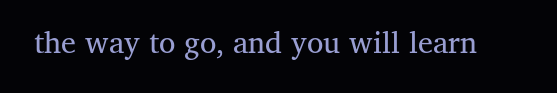the way to go, and you will learn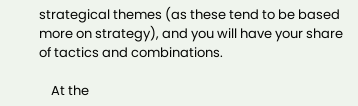strategical themes (as these tend to be based more on strategy), and you will have your share of tactics and combinations.

    At the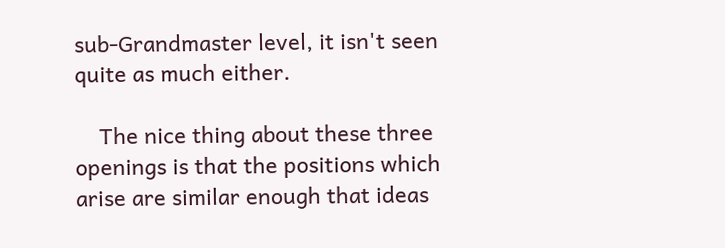sub-Grandmaster level, it isn't seen quite as much either.

    The nice thing about these three openings is that the positions which arise are similar enough that ideas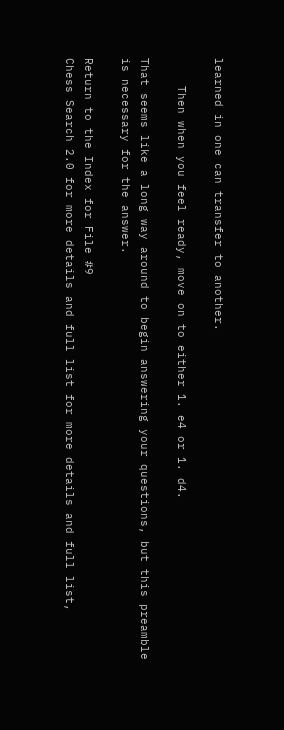learned in one can transfer to another.

    Then when you feel ready, move on to either 1. e4 or 1. d4.

That seems like a long way around to begin answering your questions, but this preamble is necessary for the answer.

Return to the Index for File #9
Chess Search 2.0 for more details and full list for more details and full list,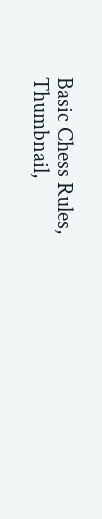Basic Chess Rules, Thumbnail,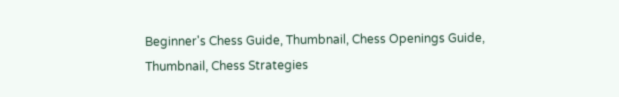Beginner's Chess Guide, Thumbnail, Chess Openings Guide, Thumbnail, Chess Strategies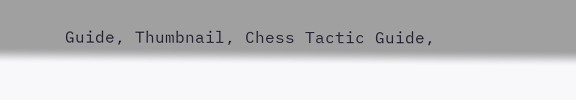Guide, Thumbnail, Chess Tactic Guide,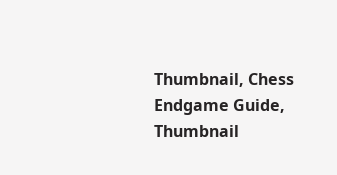Thumbnail, Chess Endgame Guide, Thumbnail